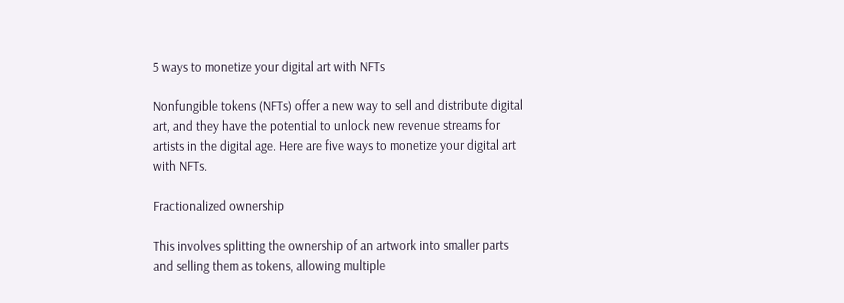5 ways to monetize your digital art with NFTs

Nonfungible tokens (NFTs) offer a new way to sell and distribute digital art, and they have the potential to unlock new revenue streams for artists in the digital age. Here are five ways to monetize your digital art with NFTs.

Fractionalized ownership

This involves splitting the ownership of an artwork into smaller parts and selling them as tokens, allowing multiple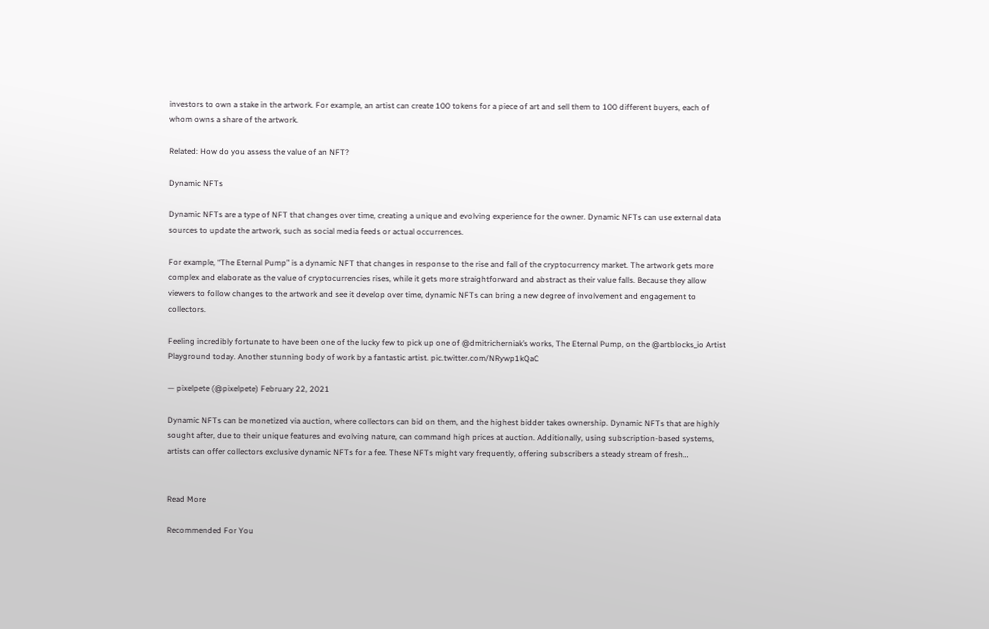investors to own a stake in the artwork. For example, an artist can create 100 tokens for a piece of art and sell them to 100 different buyers, each of whom owns a share of the artwork.

Related: How do you assess the value of an NFT?

Dynamic NFTs

Dynamic NFTs are a type of NFT that changes over time, creating a unique and evolving experience for the owner. Dynamic NFTs can use external data sources to update the artwork, such as social media feeds or actual occurrences.

For example, “The Eternal Pump” is a dynamic NFT that changes in response to the rise and fall of the cryptocurrency market. The artwork gets more complex and elaborate as the value of cryptocurrencies rises, while it gets more straightforward and abstract as their value falls. Because they allow viewers to follow changes to the artwork and see it develop over time, dynamic NFTs can bring a new degree of involvement and engagement to collectors.

Feeling incredibly fortunate to have been one of the lucky few to pick up one of @dmitricherniak’s works, The Eternal Pump, on the @artblocks_io Artist Playground today. Another stunning body of work by a fantastic artist. pic.twitter.com/NRywp1kQaC

— pixelpete (@pixelpete) February 22, 2021

Dynamic NFTs can be monetized via auction, where collectors can bid on them, and the highest bidder takes ownership. Dynamic NFTs that are highly sought after, due to their unique features and evolving nature, can command high prices at auction. Additionally, using subscription-based systems, artists can offer collectors exclusive dynamic NFTs for a fee. These NFTs might vary frequently, offering subscribers a steady stream of fresh…


Read More

Recommended For You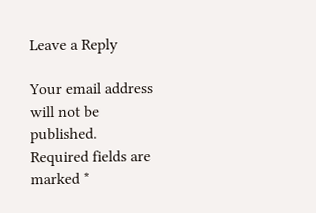Leave a Reply

Your email address will not be published. Required fields are marked *